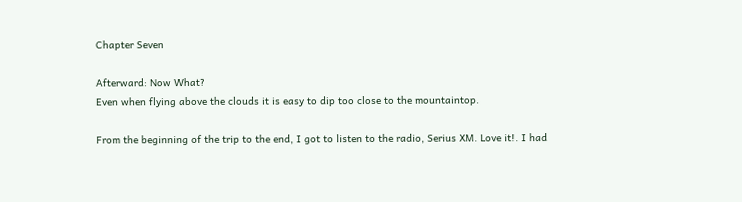Chapter Seven

Afterward: Now What?
Even when flying above the clouds it is easy to dip too close to the mountaintop.

From the beginning of the trip to the end, I got to listen to the radio, Serius XM. Love it!. I had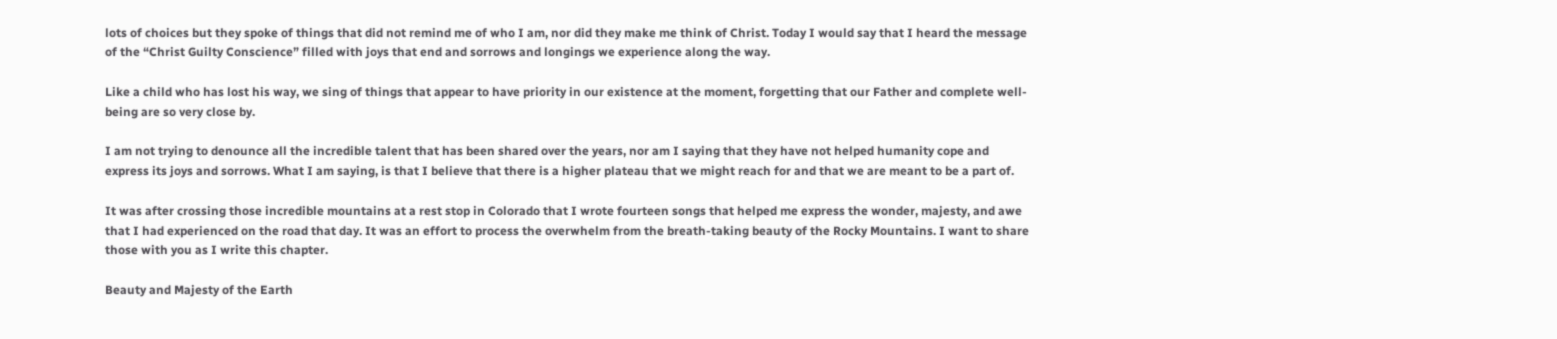lots of choices but they spoke of things that did not remind me of who I am, nor did they make me think of Christ. Today I would say that I heard the message of the “Christ Guilty Conscience” filled with joys that end and sorrows and longings we experience along the way.

Like a child who has lost his way, we sing of things that appear to have priority in our existence at the moment, forgetting that our Father and complete well-being are so very close by.

I am not trying to denounce all the incredible talent that has been shared over the years, nor am I saying that they have not helped humanity cope and express its joys and sorrows. What I am saying, is that I believe that there is a higher plateau that we might reach for and that we are meant to be a part of.

It was after crossing those incredible mountains at a rest stop in Colorado that I wrote fourteen songs that helped me express the wonder, majesty, and awe that I had experienced on the road that day. It was an effort to process the overwhelm from the breath-taking beauty of the Rocky Mountains. I want to share those with you as I write this chapter.

Beauty and Majesty of the Earth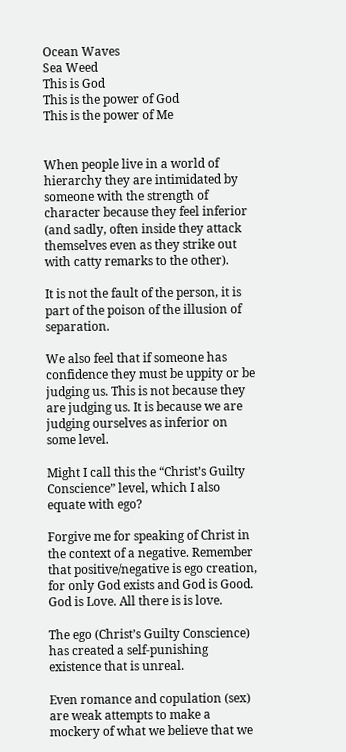Ocean Waves
Sea Weed
This is God
This is the power of God
This is the power of Me


When people live in a world of hierarchy they are intimidated by someone with the strength of character because they feel inferior (and sadly, often inside they attack themselves even as they strike out with catty remarks to the other).

It is not the fault of the person, it is part of the poison of the illusion of separation.

We also feel that if someone has confidence they must be uppity or be judging us. This is not because they are judging us. It is because we are judging ourselves as inferior on some level.

Might I call this the “Christ’s Guilty Conscience” level, which I also equate with ego?

Forgive me for speaking of Christ in the context of a negative. Remember that positive/negative is ego creation, for only God exists and God is Good. God is Love. All there is is love.

The ego (Christ’s Guilty Conscience) has created a self-punishing existence that is unreal.

Even romance and copulation (sex) are weak attempts to make a mockery of what we believe that we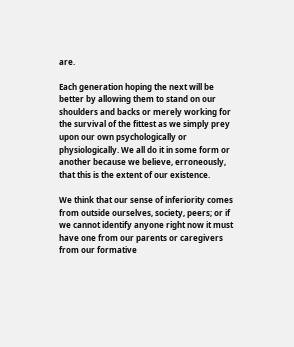are.

Each generation hoping the next will be better by allowing them to stand on our shoulders and backs or merely working for the survival of the fittest as we simply prey upon our own psychologically or physiologically. We all do it in some form or another because we believe, erroneously, that this is the extent of our existence.

We think that our sense of inferiority comes from outside ourselves, society, peers; or if we cannot identify anyone right now it must have one from our parents or caregivers from our formative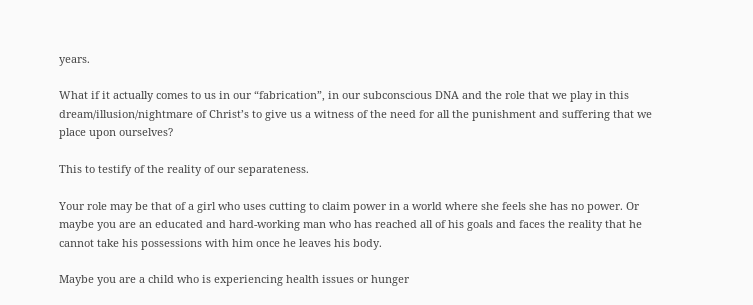years.

What if it actually comes to us in our “fabrication”, in our subconscious DNA and the role that we play in this dream/illusion/nightmare of Christ’s to give us a witness of the need for all the punishment and suffering that we place upon ourselves?

This to testify of the reality of our separateness.

Your role may be that of a girl who uses cutting to claim power in a world where she feels she has no power. Or maybe you are an educated and hard-working man who has reached all of his goals and faces the reality that he cannot take his possessions with him once he leaves his body.

Maybe you are a child who is experiencing health issues or hunger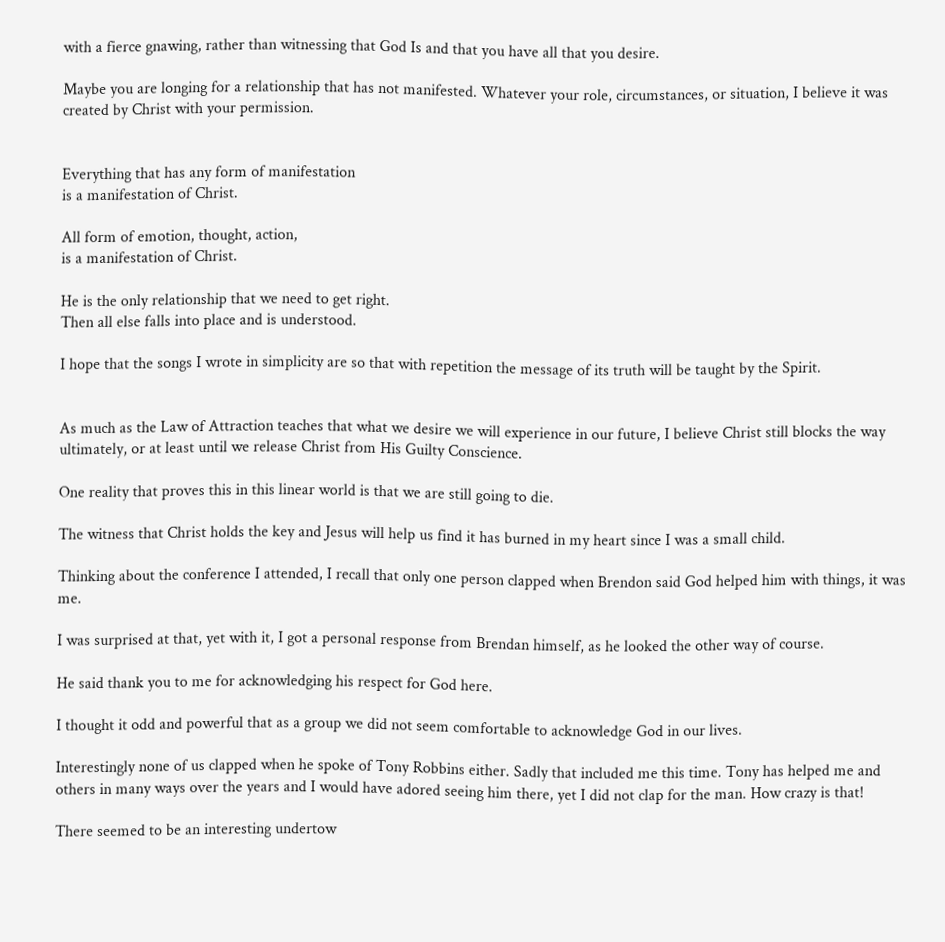with a fierce gnawing, rather than witnessing that God Is and that you have all that you desire.

Maybe you are longing for a relationship that has not manifested. Whatever your role, circumstances, or situation, I believe it was created by Christ with your permission.


Everything that has any form of manifestation
is a manifestation of Christ.

All form of emotion, thought, action,
is a manifestation of Christ.

He is the only relationship that we need to get right.
Then all else falls into place and is understood.

I hope that the songs I wrote in simplicity are so that with repetition the message of its truth will be taught by the Spirit.


As much as the Law of Attraction teaches that what we desire we will experience in our future, I believe Christ still blocks the way ultimately, or at least until we release Christ from His Guilty Conscience.

One reality that proves this in this linear world is that we are still going to die.

The witness that Christ holds the key and Jesus will help us find it has burned in my heart since I was a small child.

Thinking about the conference I attended, I recall that only one person clapped when Brendon said God helped him with things, it was me.

I was surprised at that, yet with it, I got a personal response from Brendan himself, as he looked the other way of course.

He said thank you to me for acknowledging his respect for God here.

I thought it odd and powerful that as a group we did not seem comfortable to acknowledge God in our lives.

Interestingly none of us clapped when he spoke of Tony Robbins either. Sadly that included me this time. Tony has helped me and others in many ways over the years and I would have adored seeing him there, yet I did not clap for the man. How crazy is that!

There seemed to be an interesting undertow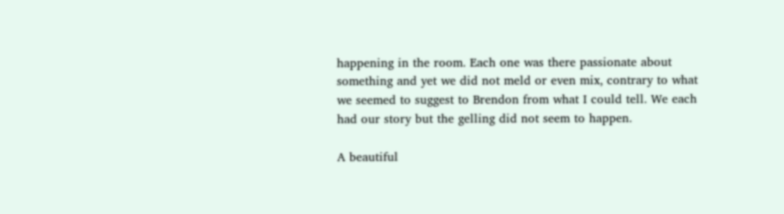happening in the room. Each one was there passionate about something and yet we did not meld or even mix, contrary to what we seemed to suggest to Brendon from what I could tell. We each had our story but the gelling did not seem to happen.

A beautiful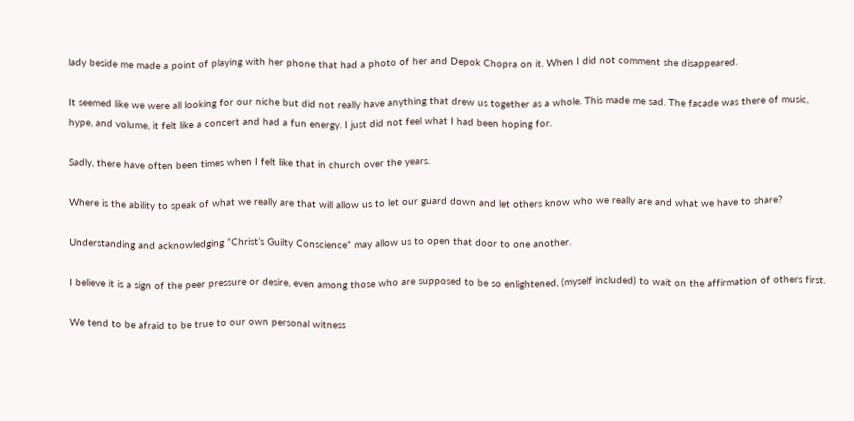lady beside me made a point of playing with her phone that had a photo of her and Depok Chopra on it. When I did not comment she disappeared.

It seemed like we were all looking for our niche but did not really have anything that drew us together as a whole. This made me sad. The facade was there of music, hype, and volume, it felt like a concert and had a fun energy. I just did not feel what I had been hoping for.

Sadly, there have often been times when I felt like that in church over the years.

Where is the ability to speak of what we really are that will allow us to let our guard down and let others know who we really are and what we have to share?

Understanding and acknowledging “Christ’s Guilty Conscience” may allow us to open that door to one another.

I believe it is a sign of the peer pressure or desire, even among those who are supposed to be so enlightened, (myself included) to wait on the affirmation of others first.

We tend to be afraid to be true to our own personal witness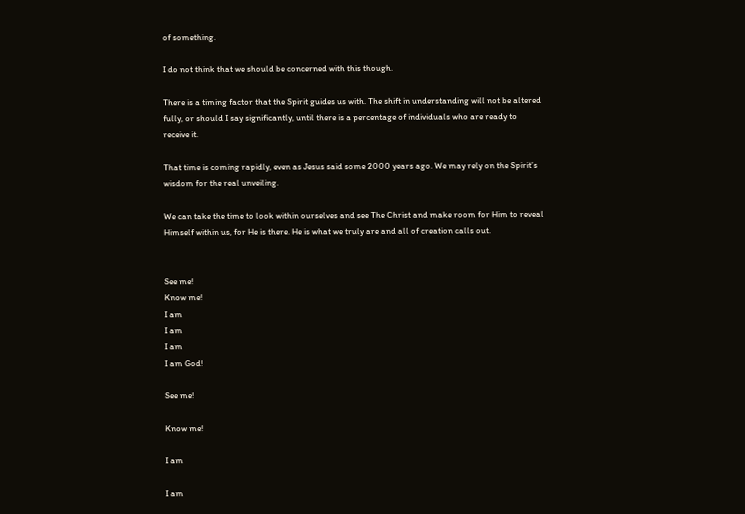of something.

I do not think that we should be concerned with this though.

There is a timing factor that the Spirit guides us with. The shift in understanding will not be altered fully, or should I say significantly, until there is a percentage of individuals who are ready to receive it.

That time is coming rapidly, even as Jesus said some 2000 years ago. We may rely on the Spirit’s wisdom for the real unveiling.

We can take the time to look within ourselves and see The Christ and make room for Him to reveal Himself within us, for He is there. He is what we truly are and all of creation calls out.


See me!
Know me!
I am
I am
I am
I am God!

See me!

Know me!

I am

I am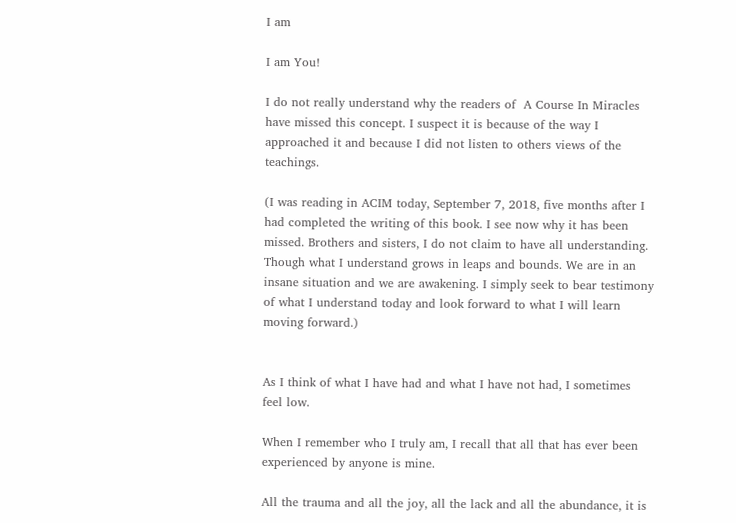I am

I am You!

I do not really understand why the readers of  A Course In Miracles have missed this concept. I suspect it is because of the way I approached it and because I did not listen to others views of the teachings.

(I was reading in ACIM today, September 7, 2018, five months after I had completed the writing of this book. I see now why it has been missed. Brothers and sisters, I do not claim to have all understanding. Though what I understand grows in leaps and bounds. We are in an insane situation and we are awakening. I simply seek to bear testimony of what I understand today and look forward to what I will learn moving forward.)


As I think of what I have had and what I have not had, I sometimes feel low.

When I remember who I truly am, I recall that all that has ever been experienced by anyone is mine.

All the trauma and all the joy, all the lack and all the abundance, it is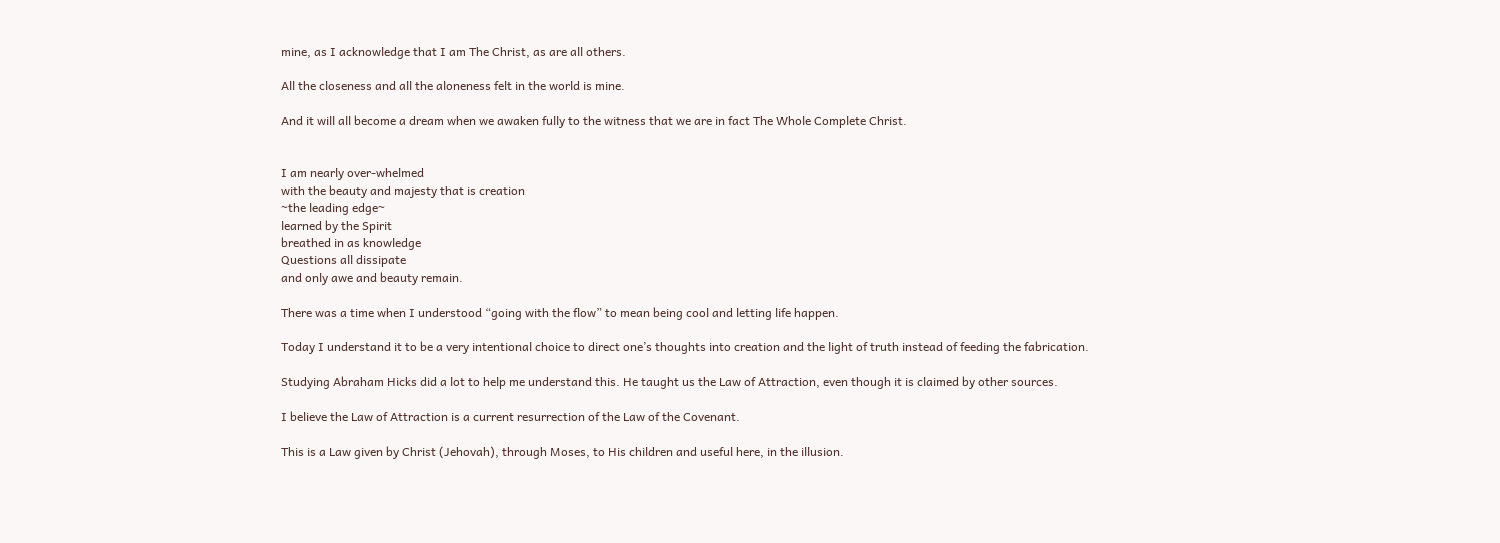mine, as I acknowledge that I am The Christ, as are all others.

All the closeness and all the aloneness felt in the world is mine.

And it will all become a dream when we awaken fully to the witness that we are in fact The Whole Complete Christ.


I am nearly over-whelmed
with the beauty and majesty that is creation
~the leading edge~
learned by the Spirit
breathed in as knowledge
Questions all dissipate
and only awe and beauty remain.

There was a time when I understood “going with the flow” to mean being cool and letting life happen.

Today I understand it to be a very intentional choice to direct one’s thoughts into creation and the light of truth instead of feeding the fabrication.

Studying Abraham Hicks did a lot to help me understand this. He taught us the Law of Attraction, even though it is claimed by other sources.

I believe the Law of Attraction is a current resurrection of the Law of the Covenant.

This is a Law given by Christ (Jehovah), through Moses, to His children and useful here, in the illusion.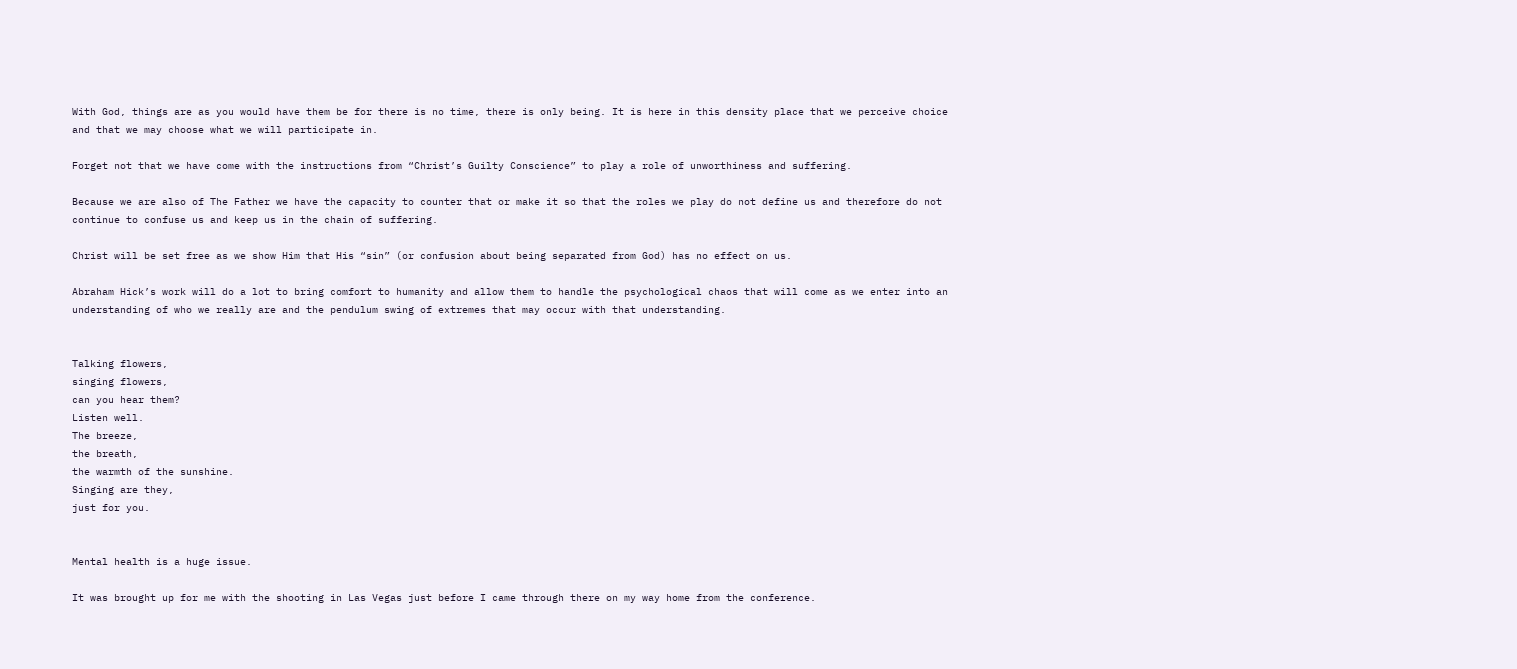With God, things are as you would have them be for there is no time, there is only being. It is here in this density place that we perceive choice and that we may choose what we will participate in.

Forget not that we have come with the instructions from “Christ’s Guilty Conscience” to play a role of unworthiness and suffering.

Because we are also of The Father we have the capacity to counter that or make it so that the roles we play do not define us and therefore do not continue to confuse us and keep us in the chain of suffering.

Christ will be set free as we show Him that His “sin” (or confusion about being separated from God) has no effect on us.

Abraham Hick’s work will do a lot to bring comfort to humanity and allow them to handle the psychological chaos that will come as we enter into an understanding of who we really are and the pendulum swing of extremes that may occur with that understanding.


Talking flowers,
singing flowers,
can you hear them?
Listen well.
The breeze,
the breath,
the warmth of the sunshine.
Singing are they,
just for you.


Mental health is a huge issue.

It was brought up for me with the shooting in Las Vegas just before I came through there on my way home from the conference.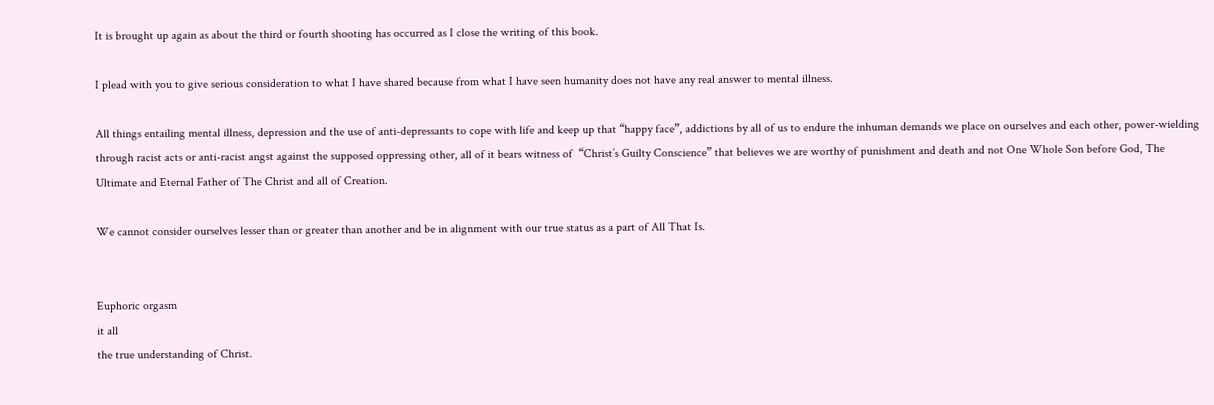It is brought up again as about the third or fourth shooting has occurred as I close the writing of this book.

I plead with you to give serious consideration to what I have shared because from what I have seen humanity does not have any real answer to mental illness.

All things entailing mental illness, depression and the use of anti-depressants to cope with life and keep up that “happy face”, addictions by all of us to endure the inhuman demands we place on ourselves and each other, power-wielding through racist acts or anti-racist angst against the supposed oppressing other, all of it bears witness of  “Christ’s Guilty Conscience” that believes we are worthy of punishment and death and not One Whole Son before God, The Ultimate and Eternal Father of The Christ and all of Creation.

We cannot consider ourselves lesser than or greater than another and be in alignment with our true status as a part of All That Is.


Euphoric orgasm
it all
the true understanding of Christ.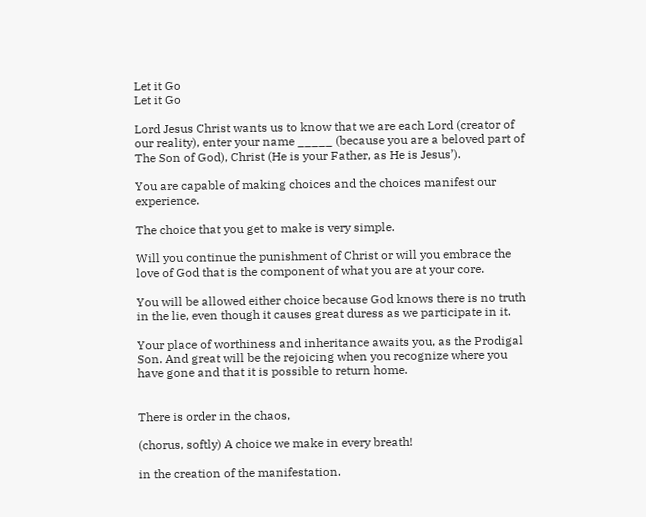Let it Go
Let it Go

Lord Jesus Christ wants us to know that we are each Lord (creator of our reality), enter your name _____ (because you are a beloved part of The Son of God), Christ (He is your Father, as He is Jesus’).

You are capable of making choices and the choices manifest our experience.

The choice that you get to make is very simple.

Will you continue the punishment of Christ or will you embrace the love of God that is the component of what you are at your core.

You will be allowed either choice because God knows there is no truth in the lie, even though it causes great duress as we participate in it.

Your place of worthiness and inheritance awaits you, as the Prodigal Son. And great will be the rejoicing when you recognize where you have gone and that it is possible to return home.


There is order in the chaos,

(chorus, softly) A choice we make in every breath!

in the creation of the manifestation.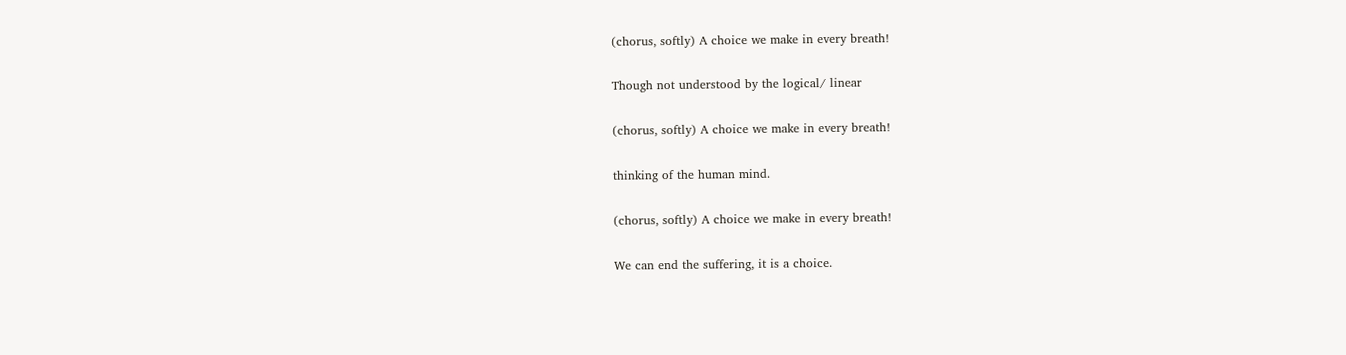(chorus, softly) A choice we make in every breath!

Though not understood by the logical/ linear

(chorus, softly) A choice we make in every breath!

thinking of the human mind.

(chorus, softly) A choice we make in every breath!

We can end the suffering, it is a choice.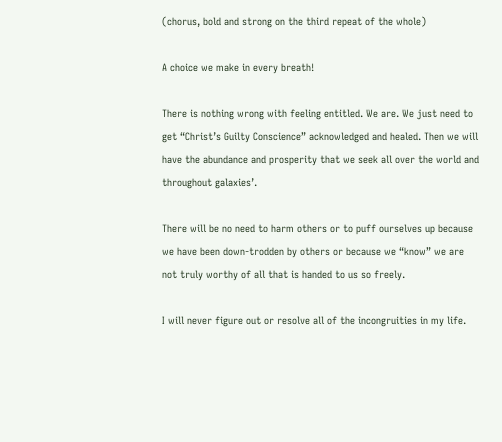(chorus, bold and strong on the third repeat of the whole)

A choice we make in every breath!

There is nothing wrong with feeling entitled. We are. We just need to get “Christ’s Guilty Conscience” acknowledged and healed. Then we will have the abundance and prosperity that we seek all over the world and throughout galaxies’.

There will be no need to harm others or to puff ourselves up because we have been down-trodden by others or because we “know” we are not truly worthy of all that is handed to us so freely.

I will never figure out or resolve all of the incongruities in my life.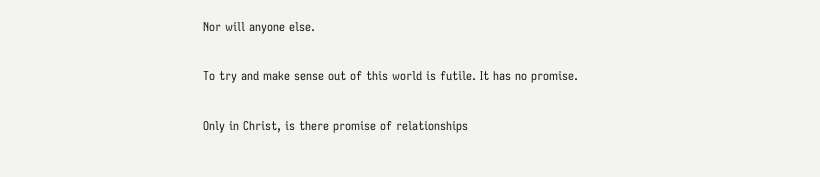Nor will anyone else.

To try and make sense out of this world is futile. It has no promise.

Only in Christ, is there promise of relationships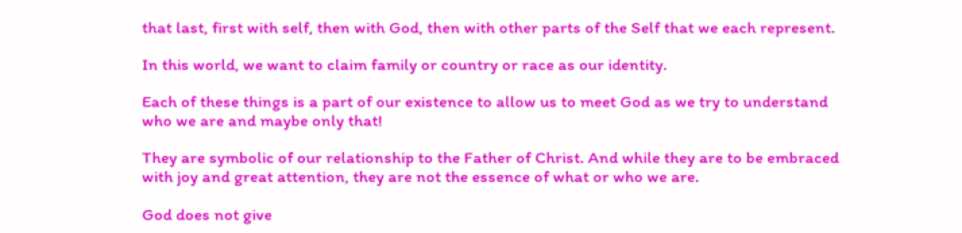that last, first with self, then with God, then with other parts of the Self that we each represent.

In this world, we want to claim family or country or race as our identity.

Each of these things is a part of our existence to allow us to meet God as we try to understand who we are and maybe only that!

They are symbolic of our relationship to the Father of Christ. And while they are to be embraced with joy and great attention, they are not the essence of what or who we are.

God does not give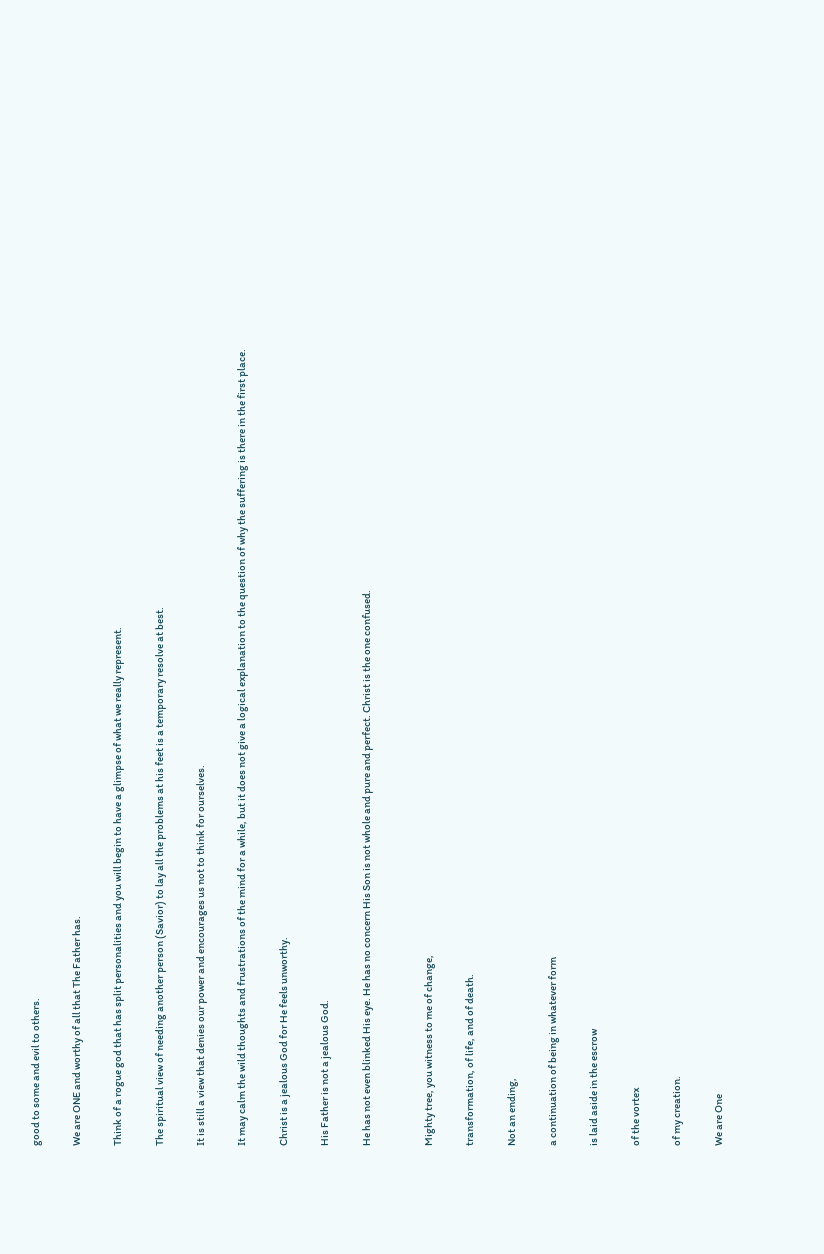good to some and evil to others.

We are ONE and worthy of all that The Father has.

Think of a rogue god that has split personalities and you will begin to have a glimpse of what we really represent.

The spiritual view of needing another person (Savior) to lay all the problems at his feet is a temporary resolve at best.

It is still a view that denies our power and encourages us not to think for ourselves.

It may calm the wild thoughts and frustrations of the mind for a while, but it does not give a logical explanation to the question of why the suffering is there in the first place.

Christ is a jealous God for He feels unworthy.

His Father is not a jealous God.

He has not even blinked His eye. He has no concern His Son is not whole and pure and perfect. Christ is the one confused.


Mighty tree, you witness to me of change,

transformation, of life, and of death.

Not an ending,

a continuation of being in whatever form

is laid aside in the escrow

of the vortex

of my creation.

We are One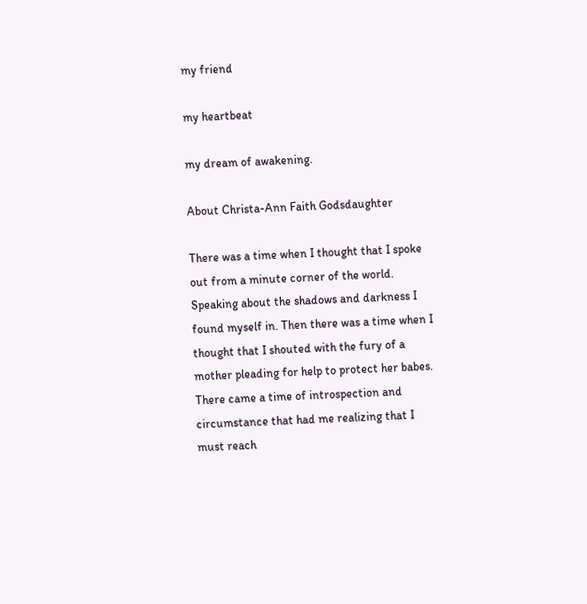my friend

my heartbeat

my dream of awakening.

About Christa-Ann Faith Godsdaughter

There was a time when I thought that I spoke out from a minute corner of the world. Speaking about the shadows and darkness I found myself in. Then there was a time when I thought that I shouted with the fury of a mother pleading for help to protect her babes. There came a time of introspection and circumstance that had me realizing that I must reach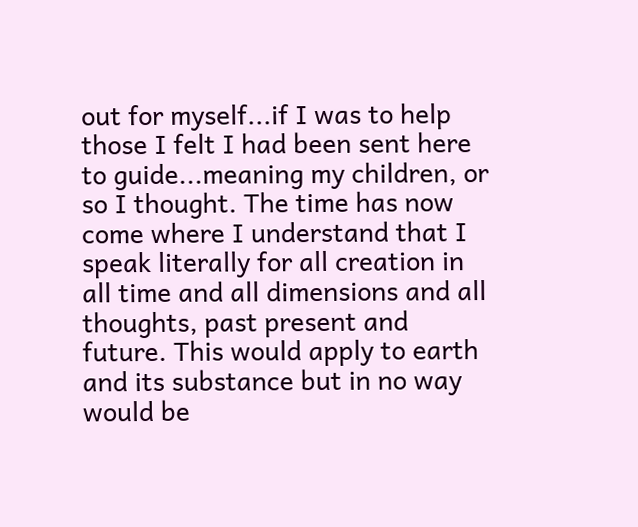out for myself...if I was to help those I felt I had been sent here to guide...meaning my children, or so I thought. The time has now come where I understand that I speak literally for all creation in all time and all dimensions and all thoughts, past present and future. This would apply to earth and its substance but in no way would be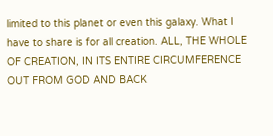limited to this planet or even this galaxy. What I have to share is for all creation. ALL, THE WHOLE OF CREATION, IN ITS ENTIRE CIRCUMFERENCE OUT FROM GOD AND BACK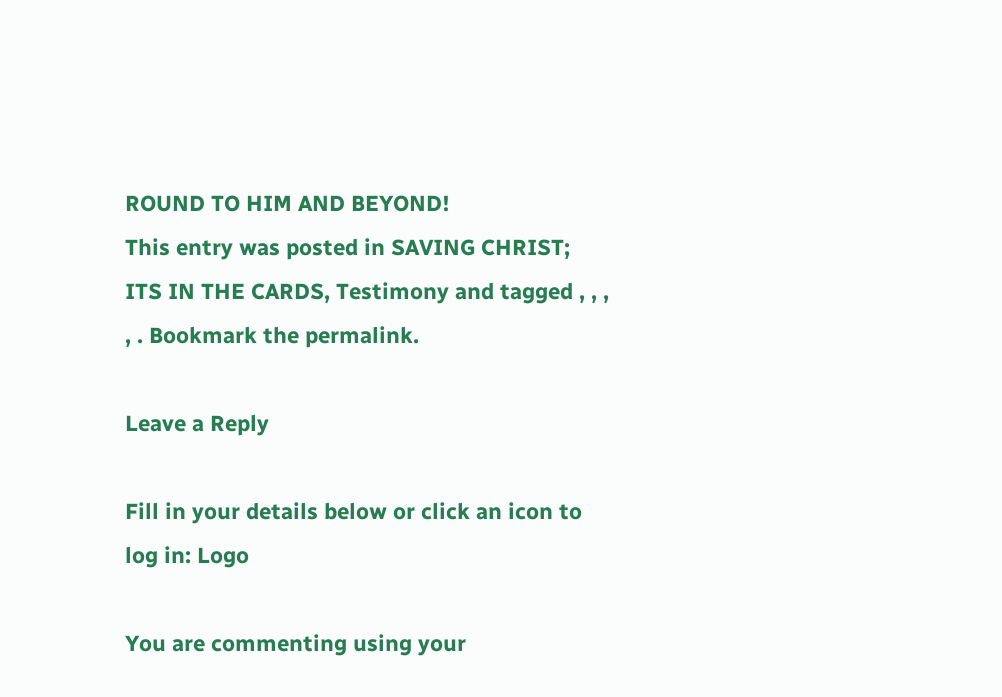ROUND TO HIM AND BEYOND!
This entry was posted in SAVING CHRIST; ITS IN THE CARDS, Testimony and tagged , , , , . Bookmark the permalink.

Leave a Reply

Fill in your details below or click an icon to log in: Logo

You are commenting using your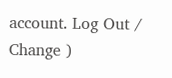account. Log Out /  Change )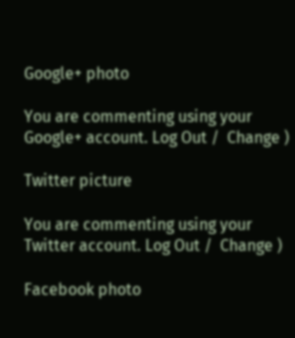Google+ photo

You are commenting using your Google+ account. Log Out /  Change )

Twitter picture

You are commenting using your Twitter account. Log Out /  Change )

Facebook photo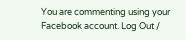You are commenting using your Facebook account. Log Out /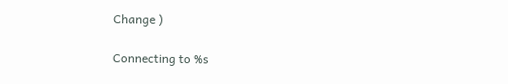Change )

Connecting to %s